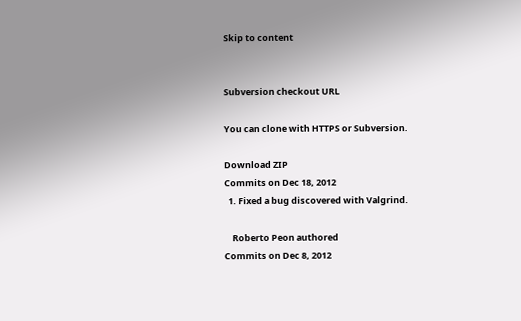Skip to content


Subversion checkout URL

You can clone with HTTPS or Subversion.

Download ZIP
Commits on Dec 18, 2012
  1. Fixed a bug discovered with Valgrind.

    Roberto Peon authored
Commits on Dec 8, 2012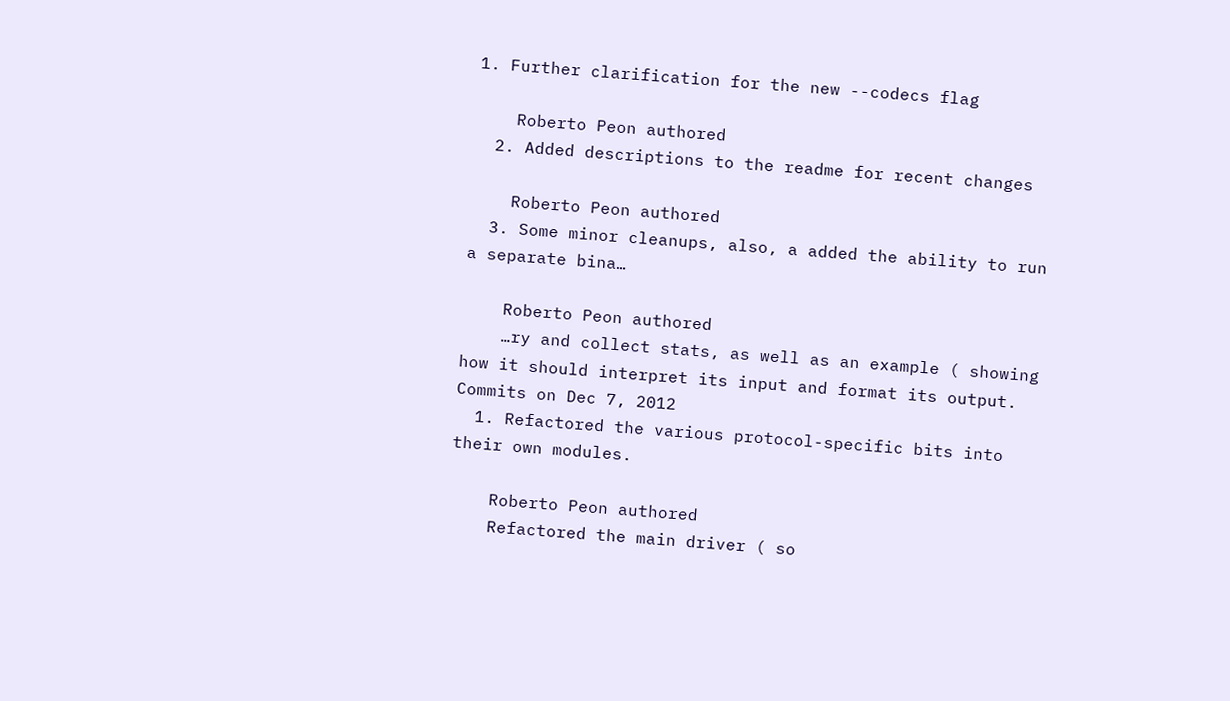1. Further clarification for the new --codecs flag

    Roberto Peon authored
  2. Added descriptions to the readme for recent changes

    Roberto Peon authored
  3. Some minor cleanups, also, a added the ability to run a separate bina…

    Roberto Peon authored
    …ry and collect stats, as well as an example ( showing how it should interpret its input and format its output.
Commits on Dec 7, 2012
  1. Refactored the various protocol-specific bits into their own modules.

    Roberto Peon authored
    Refactored the main driver ( so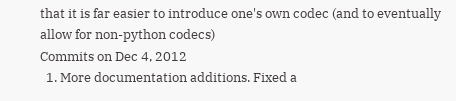that it is far easier to introduce one's own codec (and to eventually allow for non-python codecs)
Commits on Dec 4, 2012
  1. More documentation additions. Fixed a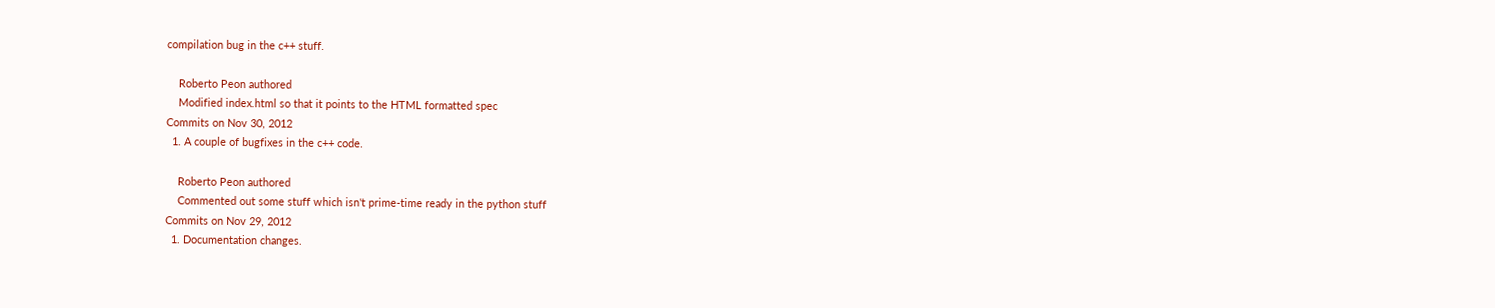compilation bug in the c++ stuff.

    Roberto Peon authored
    Modified index.html so that it points to the HTML formatted spec
Commits on Nov 30, 2012
  1. A couple of bugfixes in the c++ code.

    Roberto Peon authored
    Commented out some stuff which isn't prime-time ready in the python stuff
Commits on Nov 29, 2012
  1. Documentation changes.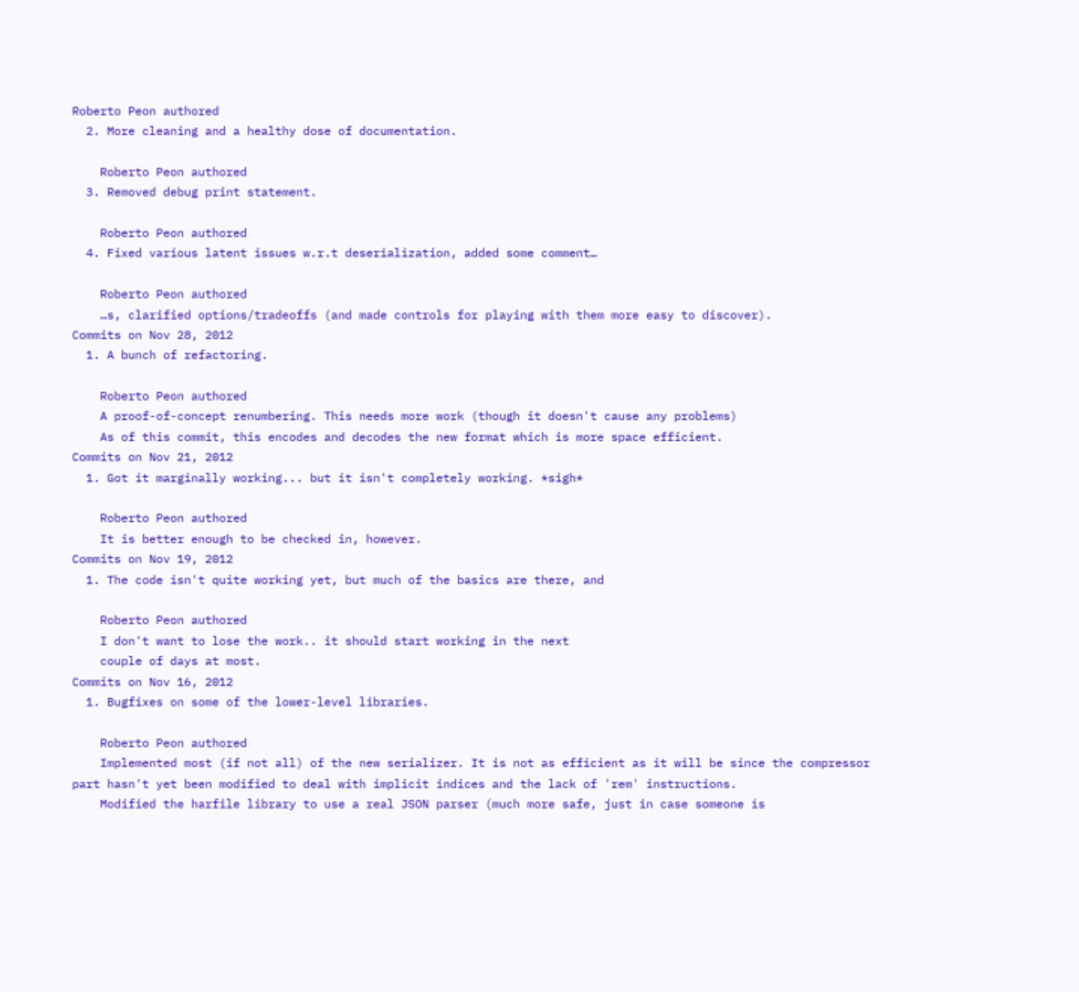Roberto Peon authored
  2. More cleaning and a healthy dose of documentation.

    Roberto Peon authored
  3. Removed debug print statement.

    Roberto Peon authored
  4. Fixed various latent issues w.r.t deserialization, added some comment…

    Roberto Peon authored
    …s, clarified options/tradeoffs (and made controls for playing with them more easy to discover).
Commits on Nov 28, 2012
  1. A bunch of refactoring.

    Roberto Peon authored
    A proof-of-concept renumbering. This needs more work (though it doesn't cause any problems)
    As of this commit, this encodes and decodes the new format which is more space efficient.
Commits on Nov 21, 2012
  1. Got it marginally working... but it isn't completely working. *sigh*

    Roberto Peon authored
    It is better enough to be checked in, however.
Commits on Nov 19, 2012
  1. The code isn't quite working yet, but much of the basics are there, and

    Roberto Peon authored
    I don't want to lose the work.. it should start working in the next
    couple of days at most.
Commits on Nov 16, 2012
  1. Bugfixes on some of the lower-level libraries.

    Roberto Peon authored
    Implemented most (if not all) of the new serializer. It is not as efficient as it will be since the compressor part hasn't yet been modified to deal with implicit indices and the lack of 'rem' instructions.
    Modified the harfile library to use a real JSON parser (much more safe, just in case someone is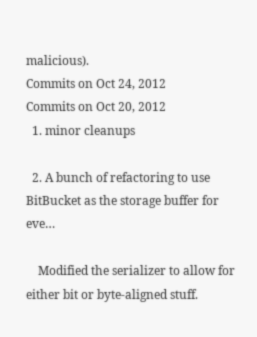malicious).
Commits on Oct 24, 2012
Commits on Oct 20, 2012
  1. minor cleanups

  2. A bunch of refactoring to use BitBucket as the storage buffer for eve…

    Modified the serializer to allow for either bit or byte-aligned stuff.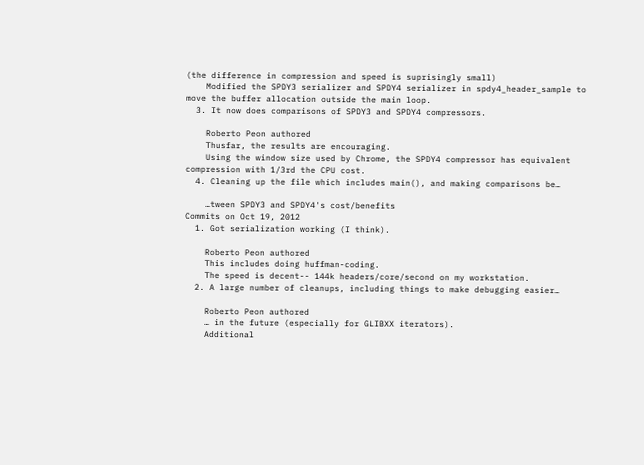(the difference in compression and speed is suprisingly small)
    Modified the SPDY3 serializer and SPDY4 serializer in spdy4_header_sample to move the buffer allocation outside the main loop.
  3. It now does comparisons of SPDY3 and SPDY4 compressors.

    Roberto Peon authored
    Thusfar, the results are encouraging.
    Using the window size used by Chrome, the SPDY4 compressor has equivalent compression with 1/3rd the CPU cost.
  4. Cleaning up the file which includes main(), and making comparisons be…

    …tween SPDY3 and SPDY4's cost/benefits
Commits on Oct 19, 2012
  1. Got serialization working (I think).

    Roberto Peon authored
    This includes doing huffman-coding.
    The speed is decent-- 144k headers/core/second on my workstation.
  2. A large number of cleanups, including things to make debugging easier…

    Roberto Peon authored
    … in the future (especially for GLIBXX iterators).
    Additional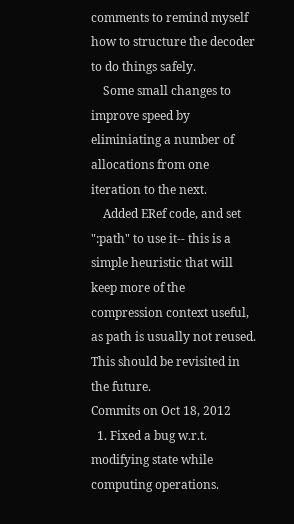comments to remind myself how to structure the decoder to do things safely.
    Some small changes to improve speed by eliminiating a number of allocations from one iteration to the next.
    Added ERef code, and set ":path" to use it-- this is a simple heuristic that will keep more of the compression context useful, as path is usually not reused. This should be revisited in the future.
Commits on Oct 18, 2012
  1. Fixed a bug w.r.t. modifying state while computing operations.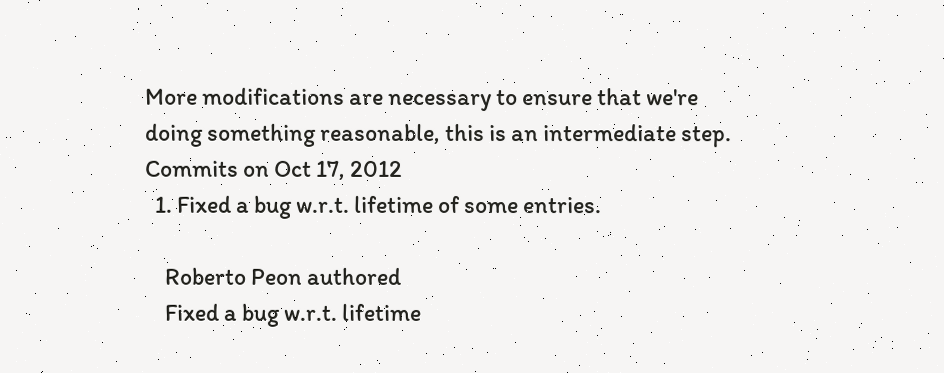More modifications are necessary to ensure that we're doing something reasonable, this is an intermediate step.
Commits on Oct 17, 2012
  1. Fixed a bug w.r.t. lifetime of some entries.

    Roberto Peon authored
    Fixed a bug w.r.t. lifetime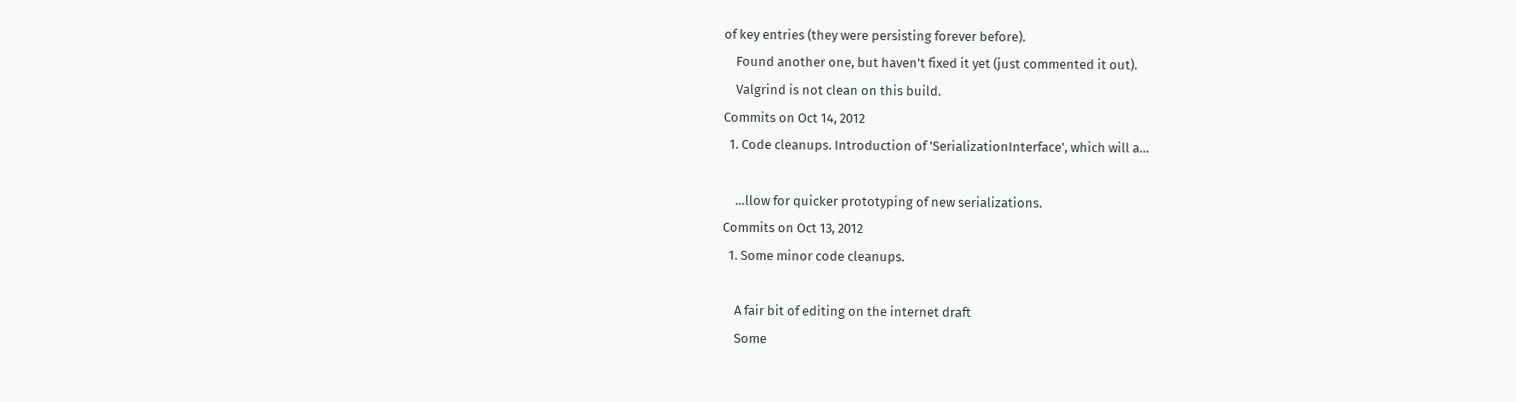of key entries (they were persisting forever before).
    Found another one, but haven't fixed it yet (just commented it out).
    Valgrind is not clean on this build.
Commits on Oct 14, 2012
  1. Code cleanups. Introduction of 'SerializationInterface', which will a…

    …llow for quicker prototyping of new serializations.
Commits on Oct 13, 2012
  1. Some minor code cleanups.

    A fair bit of editing on the internet draft
    Some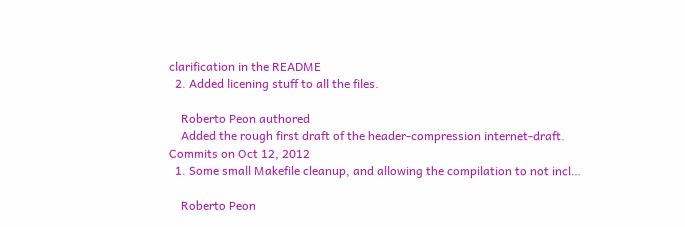clarification in the README
  2. Added licening stuff to all the files.

    Roberto Peon authored
    Added the rough first draft of the header-compression internet-draft.
Commits on Oct 12, 2012
  1. Some small Makefile cleanup, and allowing the compilation to not incl…

    Roberto Peon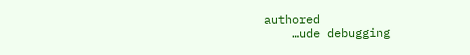authored
    …ude debugging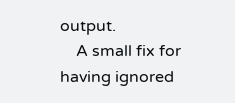output.
    A small fix for having ignored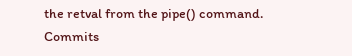the retval from the pipe() command.
Commits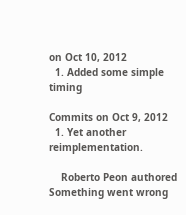on Oct 10, 2012
  1. Added some simple timing

Commits on Oct 9, 2012
  1. Yet another reimplementation.

    Roberto Peon authored
Something went wrong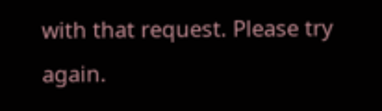with that request. Please try again.